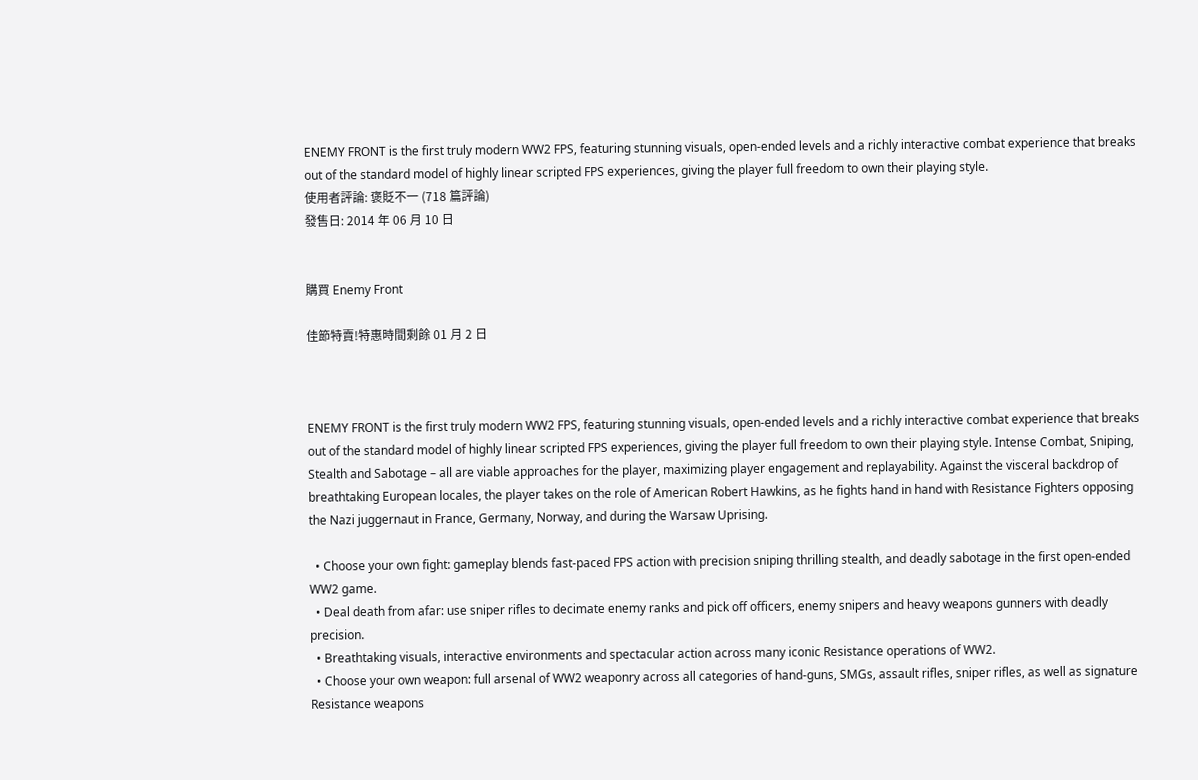ENEMY FRONT is the first truly modern WW2 FPS, featuring stunning visuals, open-ended levels and a richly interactive combat experience that breaks out of the standard model of highly linear scripted FPS experiences, giving the player full freedom to own their playing style.
使用者評論: 褒貶不一 (718 篇評論)
發售日: 2014 年 06 月 10 日


購買 Enemy Front

佳節特賣!特惠時間剩餘 01 月 2 日



ENEMY FRONT is the first truly modern WW2 FPS, featuring stunning visuals, open-ended levels and a richly interactive combat experience that breaks out of the standard model of highly linear scripted FPS experiences, giving the player full freedom to own their playing style. Intense Combat, Sniping, Stealth and Sabotage – all are viable approaches for the player, maximizing player engagement and replayability. Against the visceral backdrop of breathtaking European locales, the player takes on the role of American Robert Hawkins, as he fights hand in hand with Resistance Fighters opposing the Nazi juggernaut in France, Germany, Norway, and during the Warsaw Uprising.

  • Choose your own fight: gameplay blends fast-paced FPS action with precision sniping thrilling stealth, and deadly sabotage in the first open-ended WW2 game.
  • Deal death from afar: use sniper rifles to decimate enemy ranks and pick off officers, enemy snipers and heavy weapons gunners with deadly precision.
  • Breathtaking visuals, interactive environments and spectacular action across many iconic Resistance operations of WW2.
  • Choose your own weapon: full arsenal of WW2 weaponry across all categories of hand-guns, SMGs, assault rifles, sniper rifles, as well as signature Resistance weapons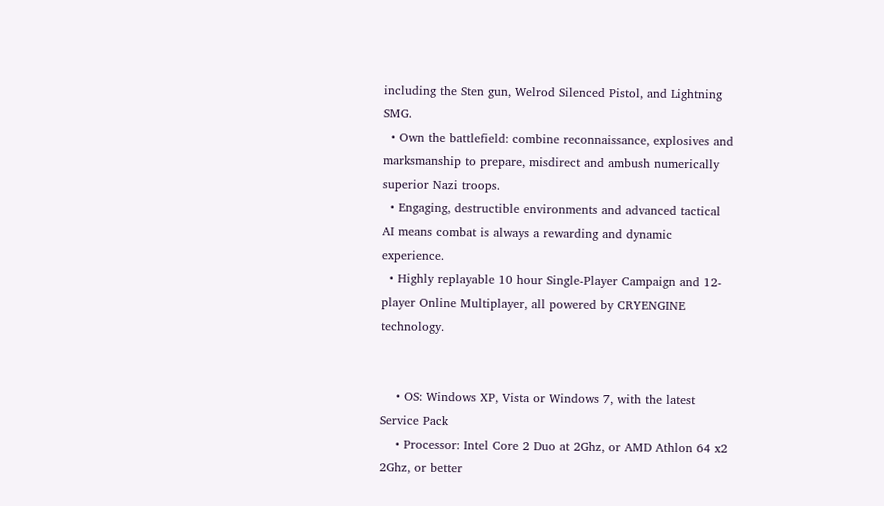including the Sten gun, Welrod Silenced Pistol, and Lightning SMG.
  • Own the battlefield: combine reconnaissance, explosives and marksmanship to prepare, misdirect and ambush numerically superior Nazi troops.
  • Engaging, destructible environments and advanced tactical AI means combat is always a rewarding and dynamic experience.
  • Highly replayable 10 hour Single-Player Campaign and 12-player Online Multiplayer, all powered by CRYENGINE technology.


    • OS: Windows XP, Vista or Windows 7, with the latest Service Pack
    • Processor: Intel Core 2 Duo at 2Ghz, or AMD Athlon 64 x2 2Ghz, or better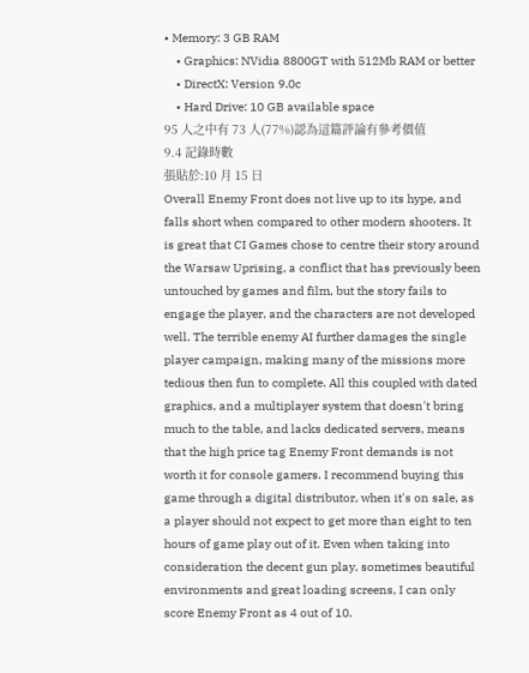• Memory: 3 GB RAM
    • Graphics: NVidia 8800GT with 512Mb RAM or better
    • DirectX: Version 9.0c
    • Hard Drive: 10 GB available space
95 人之中有 73 人(77%)認為這篇評論有參考價值
9.4 記錄時數
張貼於:10 月 15 日
Overall Enemy Front does not live up to its hype, and falls short when compared to other modern shooters. It is great that CI Games chose to centre their story around the Warsaw Uprising, a conflict that has previously been untouched by games and film, but the story fails to engage the player, and the characters are not developed well. The terrible enemy AI further damages the single player campaign, making many of the missions more tedious then fun to complete. All this coupled with dated graphics, and a multiplayer system that doesn't bring much to the table, and lacks dedicated servers, means that the high price tag Enemy Front demands is not worth it for console gamers. I recommend buying this game through a digital distributor, when it's on sale, as a player should not expect to get more than eight to ten hours of game play out of it. Even when taking into consideration the decent gun play, sometimes beautiful environments and great loading screens, I can only score Enemy Front as 4 out of 10.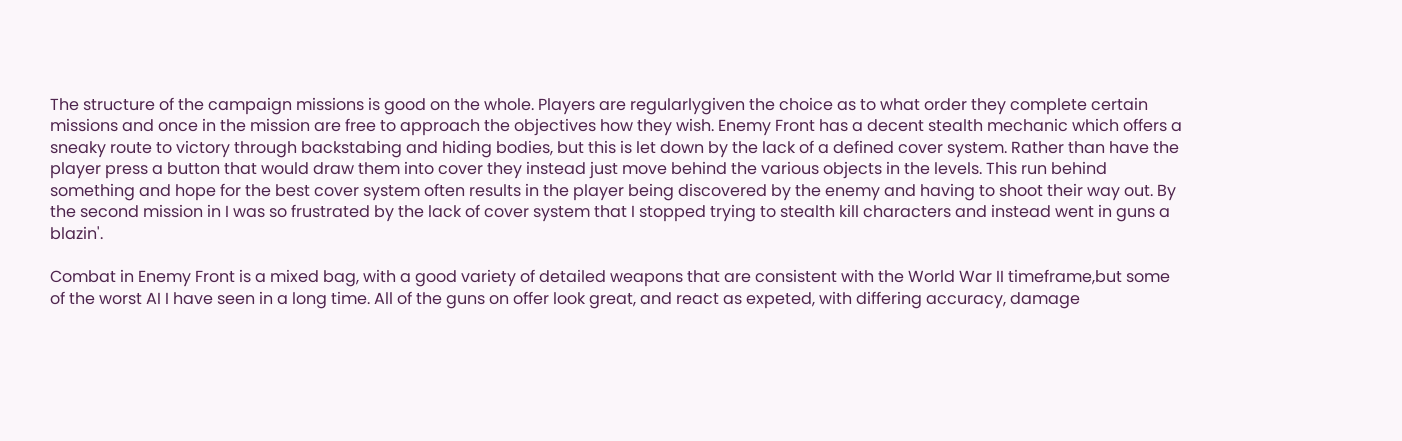The structure of the campaign missions is good on the whole. Players are regularlygiven the choice as to what order they complete certain missions and once in the mission are free to approach the objectives how they wish. Enemy Front has a decent stealth mechanic which offers a sneaky route to victory through backstabing and hiding bodies, but this is let down by the lack of a defined cover system. Rather than have the player press a button that would draw them into cover they instead just move behind the various objects in the levels. This run behind something and hope for the best cover system often results in the player being discovered by the enemy and having to shoot their way out. By the second mission in I was so frustrated by the lack of cover system that I stopped trying to stealth kill characters and instead went in guns a blazin'.

Combat in Enemy Front is a mixed bag, with a good variety of detailed weapons that are consistent with the World War II timeframe,but some of the worst AI I have seen in a long time. All of the guns on offer look great, and react as expeted, with differing accuracy, damage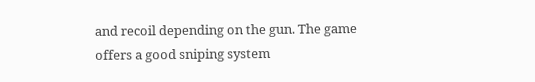and recoil depending on the gun. The game offers a good sniping system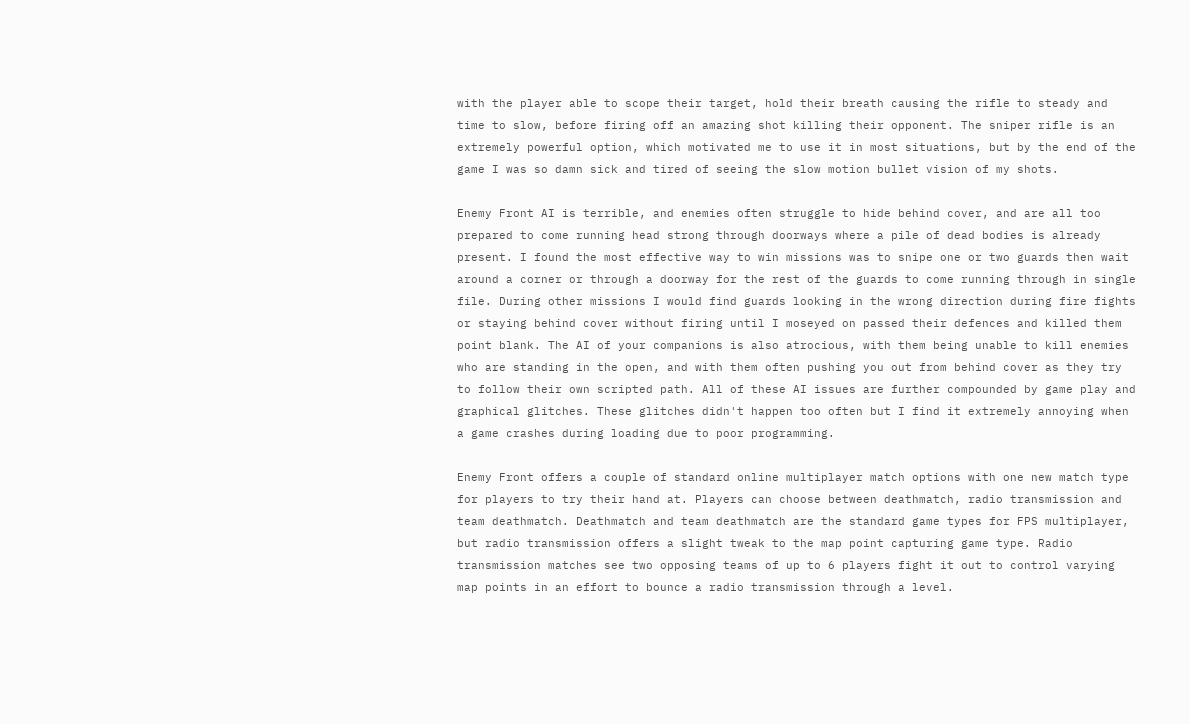with the player able to scope their target, hold their breath causing the rifle to steady and time to slow, before firing off an amazing shot killing their opponent. The sniper rifle is an extremely powerful option, which motivated me to use it in most situations, but by the end of the game I was so damn sick and tired of seeing the slow motion bullet vision of my shots.

Enemy Front AI is terrible, and enemies often struggle to hide behind cover, and are all too prepared to come running head strong through doorways where a pile of dead bodies is already present. I found the most effective way to win missions was to snipe one or two guards then wait around a corner or through a doorway for the rest of the guards to come running through in single file. During other missions I would find guards looking in the wrong direction during fire fights or staying behind cover without firing until I moseyed on passed their defences and killed them point blank. The AI of your companions is also atrocious, with them being unable to kill enemies who are standing in the open, and with them often pushing you out from behind cover as they try to follow their own scripted path. All of these AI issues are further compounded by game play and graphical glitches. These glitches didn't happen too often but I find it extremely annoying when a game crashes during loading due to poor programming.

Enemy Front offers a couple of standard online multiplayer match options with one new match type for players to try their hand at. Players can choose between deathmatch, radio transmission and team deathmatch. Deathmatch and team deathmatch are the standard game types for FPS multiplayer, but radio transmission offers a slight tweak to the map point capturing game type. Radio transmission matches see two opposing teams of up to 6 players fight it out to control varying map points in an effort to bounce a radio transmission through a level.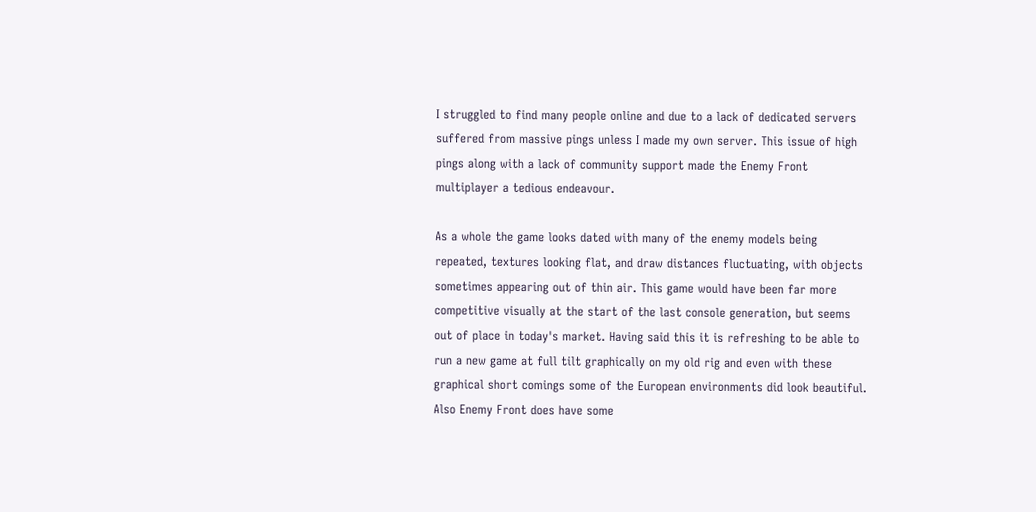I struggled to find many people online and due to a lack of dedicated servers suffered from massive pings unless I made my own server. This issue of high pings along with a lack of community support made the Enemy Front multiplayer a tedious endeavour.

As a whole the game looks dated with many of the enemy models being repeated, textures looking flat, and draw distances fluctuating, with objects sometimes appearing out of thin air. This game would have been far more competitive visually at the start of the last console generation, but seems out of place in today's market. Having said this it is refreshing to be able to run a new game at full tilt graphically on my old rig and even with these graphical short comings some of the European environments did look beautiful. Also Enemy Front does have some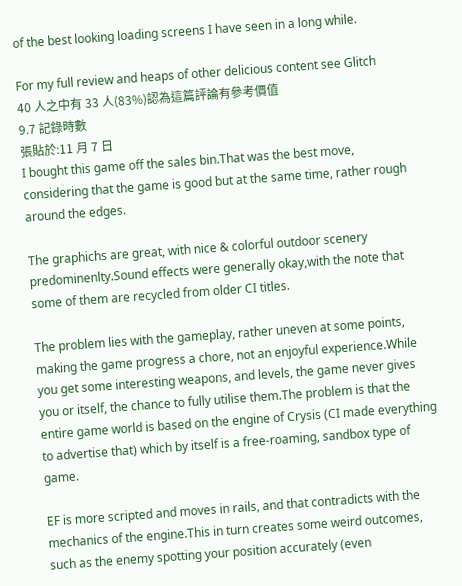of the best looking loading screens I have seen in a long while.

For my full review and heaps of other delicious content see Glitch
40 人之中有 33 人(83%)認為這篇評論有參考價值
9.7 記錄時數
張貼於:11 月 7 日
I bought this game off the sales bin.That was the best move, considering that the game is good but at the same time, rather rough around the edges.

The graphichs are great, with nice & colorful outdoor scenery predominenlty.Sound effects were generally okay,with the note that some of them are recycled from older CI titles.

The problem lies with the gameplay, rather uneven at some points, making the game progress a chore, not an enjoyful experience.While you get some interesting weapons, and levels, the game never gives you or itself, the chance to fully utilise them.The problem is that the entire game world is based on the engine of Crysis (CI made everything to advertise that) which by itself is a free-roaming, sandbox type of game.

EF is more scripted and moves in rails, and that contradicts with the mechanics of the engine.This in turn creates some weird outcomes, such as the enemy spotting your position accurately (even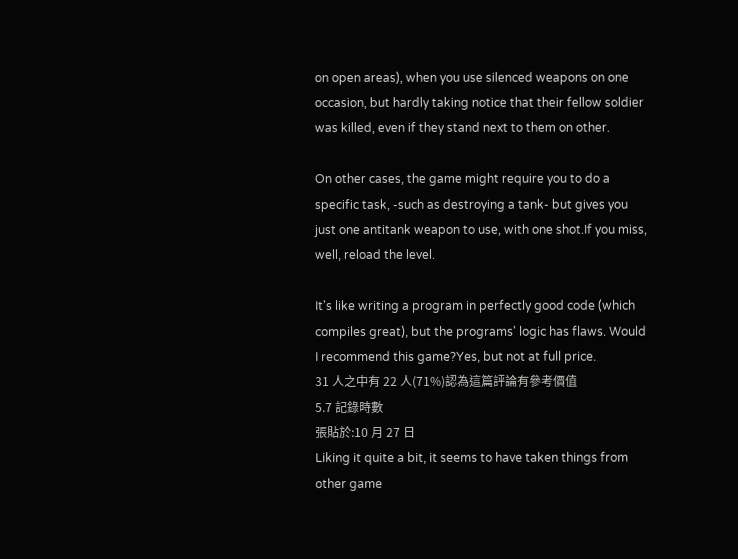on open areas), when you use silenced weapons on one occasion, but hardly taking notice that their fellow soldier was killed, even if they stand next to them on other.

On other cases, the game might require you to do a specific task, -such as destroying a tank- but gives you just one antitank weapon to use, with one shot.If you miss, well, reload the level.

It's like writing a program in perfectly good code (which compiles great), but the programs' logic has flaws. Would I recommend this game?Yes, but not at full price.
31 人之中有 22 人(71%)認為這篇評論有參考價值
5.7 記錄時數
張貼於:10 月 27 日
Liking it quite a bit, it seems to have taken things from other game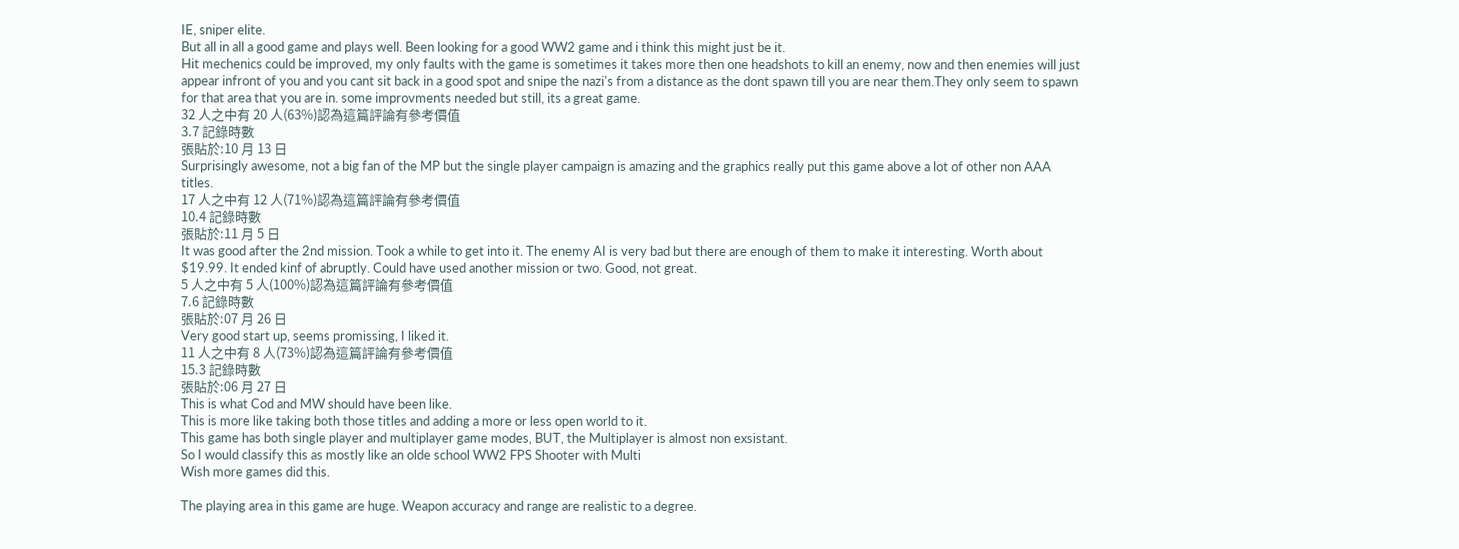IE, sniper elite.
But all in all a good game and plays well. Been looking for a good WW2 game and i think this might just be it.
Hit mechenics could be improved, my only faults with the game is sometimes it takes more then one headshots to kill an enemy, now and then enemies will just appear infront of you and you cant sit back in a good spot and snipe the nazi's from a distance as the dont spawn till you are near them.They only seem to spawn for that area that you are in. some improvments needed but still, its a great game.
32 人之中有 20 人(63%)認為這篇評論有參考價值
3.7 記錄時數
張貼於:10 月 13 日
Surprisingly awesome, not a big fan of the MP but the single player campaign is amazing and the graphics really put this game above a lot of other non AAA titles.
17 人之中有 12 人(71%)認為這篇評論有參考價值
10.4 記錄時數
張貼於:11 月 5 日
It was good after the 2nd mission. Took a while to get into it. The enemy AI is very bad but there are enough of them to make it interesting. Worth about $19.99. It ended kinf of abruptly. Could have used another mission or two. Good, not great.
5 人之中有 5 人(100%)認為這篇評論有參考價值
7.6 記錄時數
張貼於:07 月 26 日
Very good start up, seems promissing, I liked it.
11 人之中有 8 人(73%)認為這篇評論有參考價值
15.3 記錄時數
張貼於:06 月 27 日
This is what Cod and MW should have been like.
This is more like taking both those titles and adding a more or less open world to it.
This game has both single player and multiplayer game modes, BUT, the Multiplayer is almost non exsistant.
So I would classify this as mostly like an olde school WW2 FPS Shooter with Multi
Wish more games did this.

The playing area in this game are huge. Weapon accuracy and range are realistic to a degree.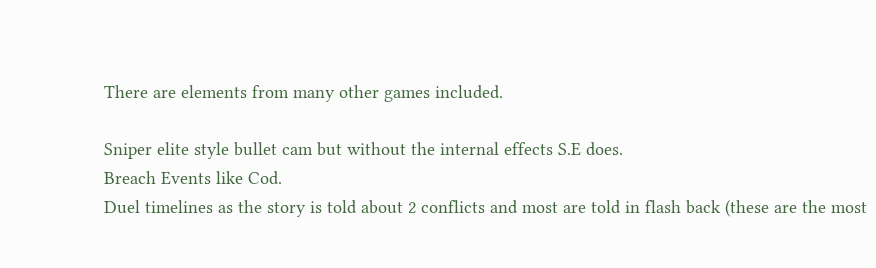There are elements from many other games included.

Sniper elite style bullet cam but without the internal effects S.E does.
Breach Events like Cod.
Duel timelines as the story is told about 2 conflicts and most are told in flash back (these are the most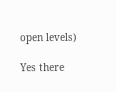open levels)

Yes there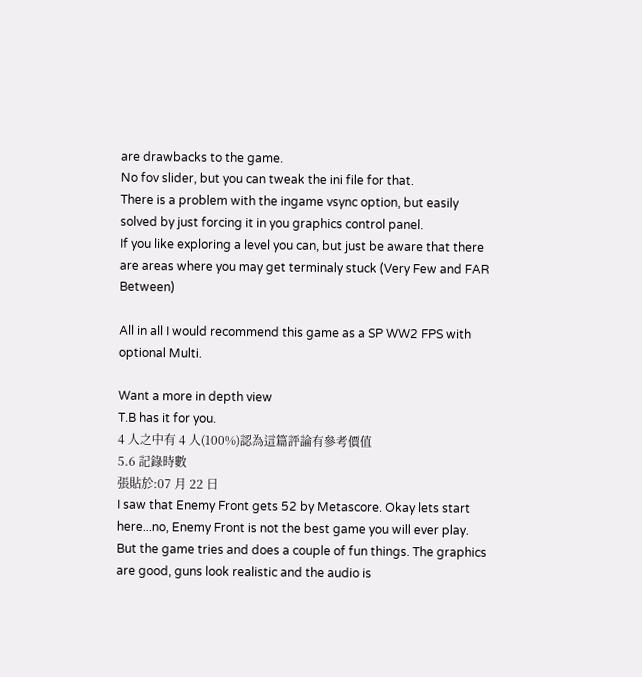are drawbacks to the game.
No fov slider, but you can tweak the ini file for that.
There is a problem with the ingame vsync option, but easily solved by just forcing it in you graphics control panel.
If you like exploring a level you can, but just be aware that there are areas where you may get terminaly stuck (Very Few and FAR Between)

All in all I would recommend this game as a SP WW2 FPS with optional Multi.

Want a more in depth view
T.B has it for you.
4 人之中有 4 人(100%)認為這篇評論有參考價值
5.6 記錄時數
張貼於:07 月 22 日
I saw that Enemy Front gets 52 by Metascore. Okay lets start here...no, Enemy Front is not the best game you will ever play. But the game tries and does a couple of fun things. The graphics are good, guns look realistic and the audio is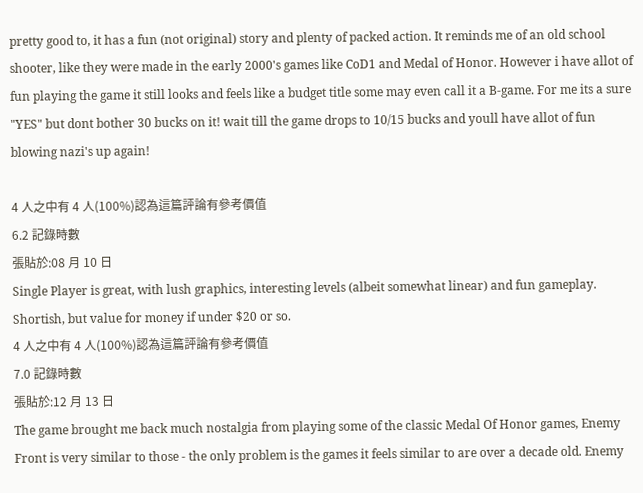pretty good to, it has a fun (not original) story and plenty of packed action. It reminds me of an old school shooter, like they were made in the early 2000's games like CoD1 and Medal of Honor. However i have allot of fun playing the game it still looks and feels like a budget title some may even call it a B-game. For me its a sure "YES" but dont bother 30 bucks on it! wait till the game drops to 10/15 bucks and youll have allot of fun blowing nazi's up again!

4 人之中有 4 人(100%)認為這篇評論有參考價值
6.2 記錄時數
張貼於:08 月 10 日
Single Player is great, with lush graphics, interesting levels (albeit somewhat linear) and fun gameplay. Shortish, but value for money if under $20 or so.
4 人之中有 4 人(100%)認為這篇評論有參考價值
7.0 記錄時數
張貼於:12 月 13 日
The game brought me back much nostalgia from playing some of the classic Medal Of Honor games, Enemy Front is very similar to those - the only problem is the games it feels similar to are over a decade old. Enemy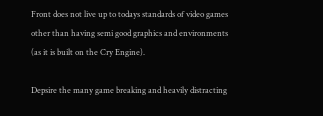Front does not live up to todays standards of video games other than having semi good graphics and environments (as it is built on the Cry Engine).

Depsire the many game breaking and heavily distracting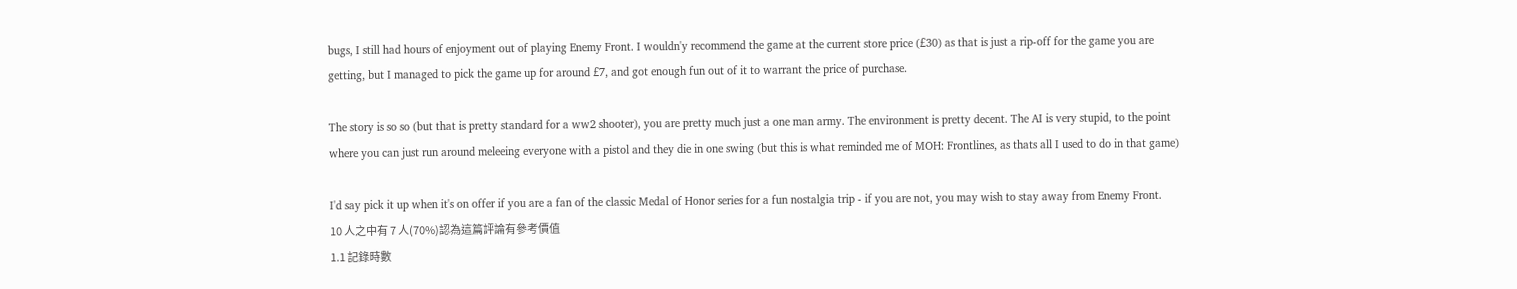bugs, I still had hours of enjoyment out of playing Enemy Front. I wouldn'y recommend the game at the current store price (£30) as that is just a rip-off for the game you are getting, but I managed to pick the game up for around £7, and got enough fun out of it to warrant the price of purchase.

The story is so so (but that is pretty standard for a ww2 shooter), you are pretty much just a one man army. The environment is pretty decent. The AI is very stupid, to the point where you can just run around meleeing everyone with a pistol and they die in one swing (but this is what reminded me of MOH: Frontlines, as thats all I used to do in that game)

I'd say pick it up when it's on offer if you are a fan of the classic Medal of Honor series for a fun nostalgia trip - if you are not, you may wish to stay away from Enemy Front.
10 人之中有 7 人(70%)認為這篇評論有參考價值
1.1 記錄時數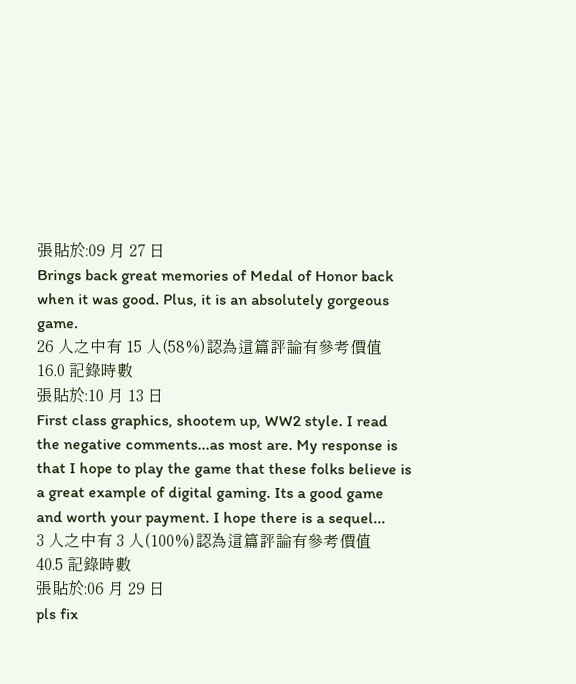張貼於:09 月 27 日
Brings back great memories of Medal of Honor back when it was good. Plus, it is an absolutely gorgeous game.
26 人之中有 15 人(58%)認為這篇評論有參考價值
16.0 記錄時數
張貼於:10 月 13 日
First class graphics, shootem up, WW2 style. I read the negative comments...as most are. My response is that I hope to play the game that these folks believe is a great example of digital gaming. Its a good game and worth your payment. I hope there is a sequel...
3 人之中有 3 人(100%)認為這篇評論有參考價值
40.5 記錄時數
張貼於:06 月 29 日
pls fix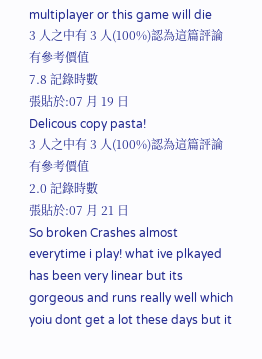multiplayer or this game will die
3 人之中有 3 人(100%)認為這篇評論有參考價值
7.8 記錄時數
張貼於:07 月 19 日
Delicous copy pasta!
3 人之中有 3 人(100%)認為這篇評論有參考價值
2.0 記錄時數
張貼於:07 月 21 日
So broken Crashes almost everytime i play! what ive plkayed has been very linear but its gorgeous and runs really well which yoiu dont get a lot these days but it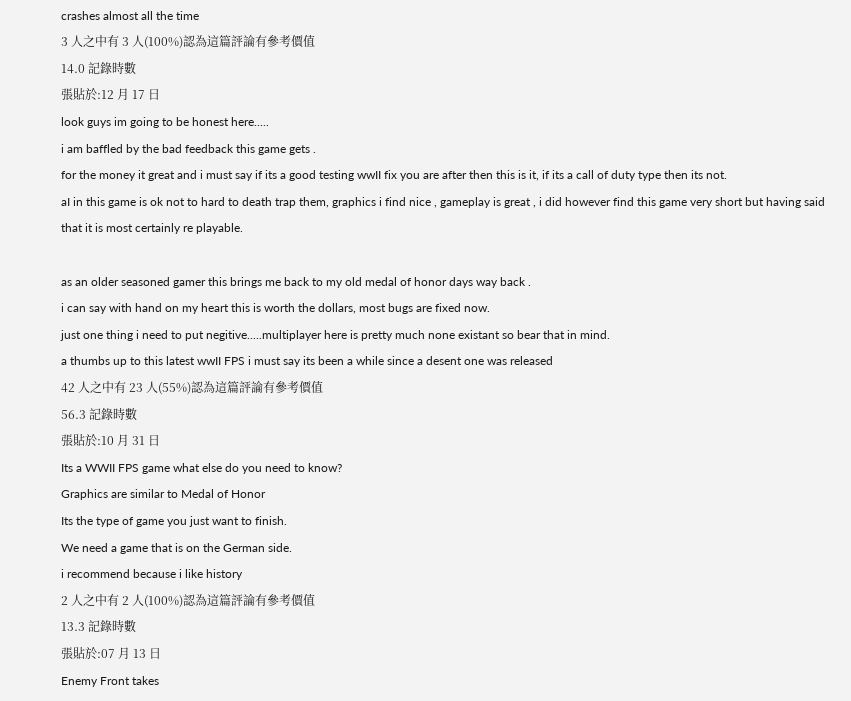crashes almost all the time
3 人之中有 3 人(100%)認為這篇評論有參考價值
14.0 記錄時數
張貼於:12 月 17 日
look guys im going to be honest here.....
i am baffled by the bad feedback this game gets .
for the money it great and i must say if its a good testing wwII fix you are after then this is it, if its a call of duty type then its not.
aI in this game is ok not to hard to death trap them, graphics i find nice , gameplay is great , i did however find this game very short but having said that it is most certainly re playable.

as an older seasoned gamer this brings me back to my old medal of honor days way back .
i can say with hand on my heart this is worth the dollars, most bugs are fixed now.
just one thing i need to put negitive.....multiplayer here is pretty much none existant so bear that in mind.
a thumbs up to this latest wwII FPS i must say its been a while since a desent one was released
42 人之中有 23 人(55%)認為這篇評論有參考價值
56.3 記錄時數
張貼於:10 月 31 日
Its a WWII FPS game what else do you need to know?
Graphics are similar to Medal of Honor
Its the type of game you just want to finish.
We need a game that is on the German side.
i recommend because i like history
2 人之中有 2 人(100%)認為這篇評論有參考價值
13.3 記錄時數
張貼於:07 月 13 日
Enemy Front takes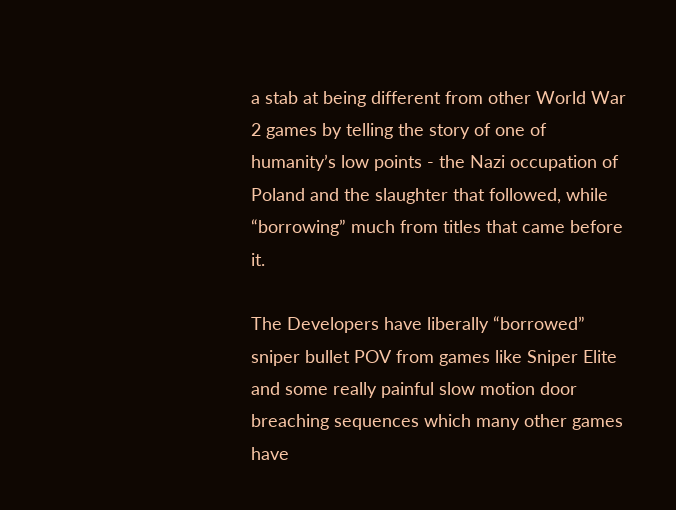a stab at being different from other World War 2 games by telling the story of one of humanity’s low points - the Nazi occupation of Poland and the slaughter that followed, while “borrowing” much from titles that came before it.

The Developers have liberally “borrowed” sniper bullet POV from games like Sniper Elite and some really painful slow motion door breaching sequences which many other games have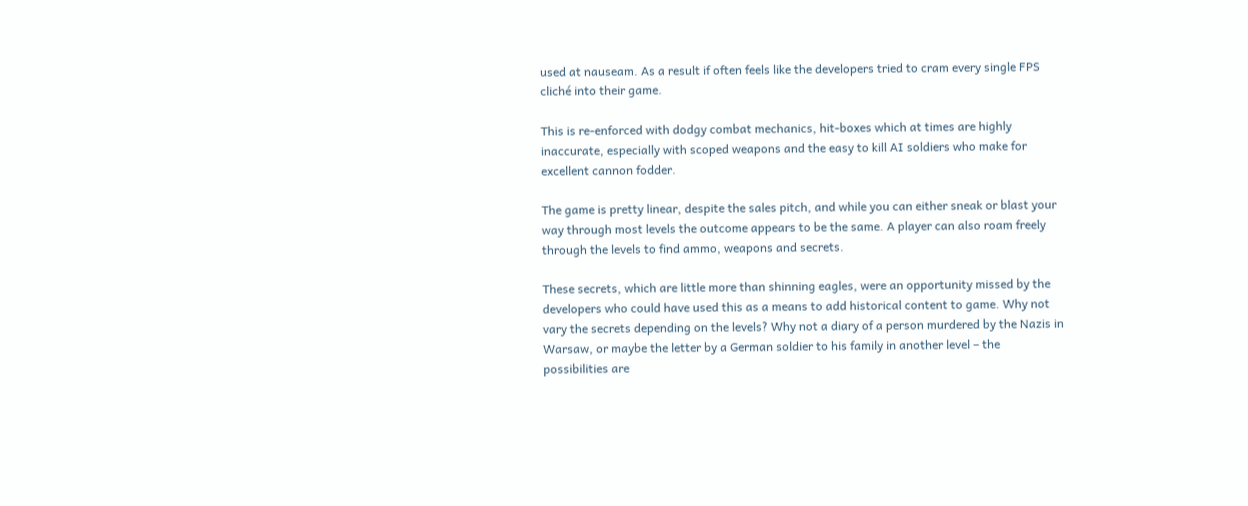used at nauseam. As a result if often feels like the developers tried to cram every single FPS cliché into their game.

This is re-enforced with dodgy combat mechanics, hit-boxes which at times are highly inaccurate, especially with scoped weapons and the easy to kill AI soldiers who make for excellent cannon fodder.

The game is pretty linear, despite the sales pitch, and while you can either sneak or blast your way through most levels the outcome appears to be the same. A player can also roam freely through the levels to find ammo, weapons and secrets.

These secrets, which are little more than shinning eagles, were an opportunity missed by the developers who could have used this as a means to add historical content to game. Why not vary the secrets depending on the levels? Why not a diary of a person murdered by the Nazis in Warsaw, or maybe the letter by a German soldier to his family in another level – the possibilities are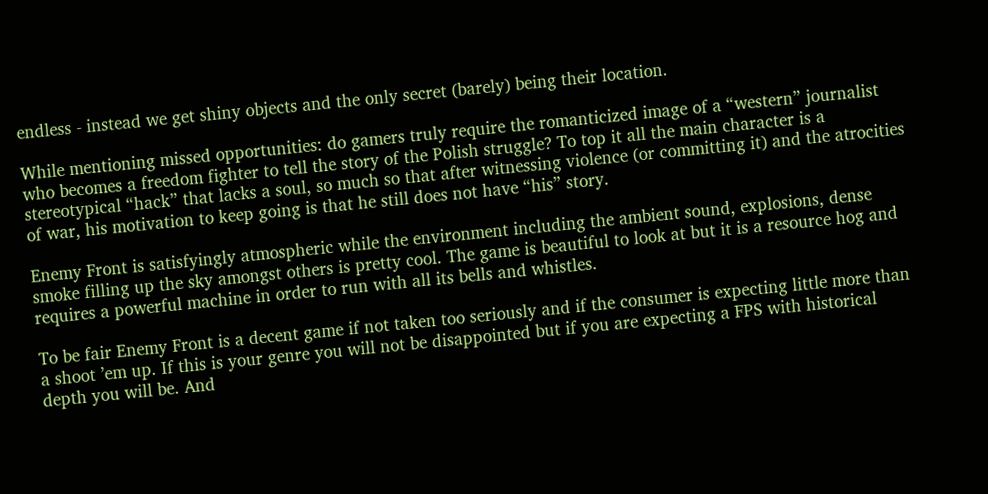endless - instead we get shiny objects and the only secret (barely) being their location.

While mentioning missed opportunities: do gamers truly require the romanticized image of a “western” journalist who becomes a freedom fighter to tell the story of the Polish struggle? To top it all the main character is a stereotypical “hack” that lacks a soul, so much so that after witnessing violence (or committing it) and the atrocities of war, his motivation to keep going is that he still does not have “his” story.

Enemy Front is satisfyingly atmospheric while the environment including the ambient sound, explosions, dense smoke filling up the sky amongst others is pretty cool. The game is beautiful to look at but it is a resource hog and requires a powerful machine in order to run with all its bells and whistles.

To be fair Enemy Front is a decent game if not taken too seriously and if the consumer is expecting little more than a shoot ’em up. If this is your genre you will not be disappointed but if you are expecting a FPS with historical depth you will be. And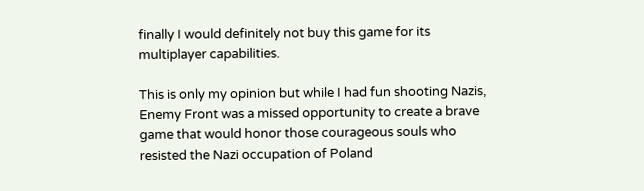finally I would definitely not buy this game for its multiplayer capabilities.

This is only my opinion but while I had fun shooting Nazis, Enemy Front was a missed opportunity to create a brave game that would honor those courageous souls who resisted the Nazi occupation of Poland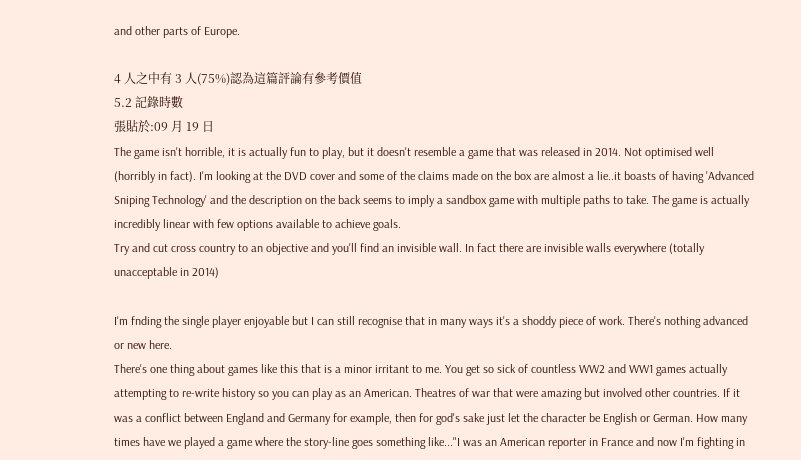and other parts of Europe.

4 人之中有 3 人(75%)認為這篇評論有參考價值
5.2 記錄時數
張貼於:09 月 19 日
The game isn't horrible, it is actually fun to play, but it doesn't resemble a game that was released in 2014. Not optimised well (horribly in fact). I'm looking at the DVD cover and some of the claims made on the box are almost a lie..it boasts of having 'Advanced Sniping Technology' and the description on the back seems to imply a sandbox game with multiple paths to take. The game is actually incredibly linear with few options available to achieve goals.
Try and cut cross country to an objective and you'll find an invisible wall. In fact there are invisible walls everywhere (totally unacceptable in 2014)

I'm fnding the single player enjoyable but I can still recognise that in many ways it's a shoddy piece of work. There's nothing advanced or new here.
There's one thing about games like this that is a minor irritant to me. You get so sick of countless WW2 and WW1 games actually attempting to re-write history so you can play as an American. Theatres of war that were amazing but involved other countries. If it was a conflict between England and Germany for example, then for god's sake just let the character be English or German. How many times have we played a game where the story-line goes something like..."I was an American reporter in France and now I'm fighting in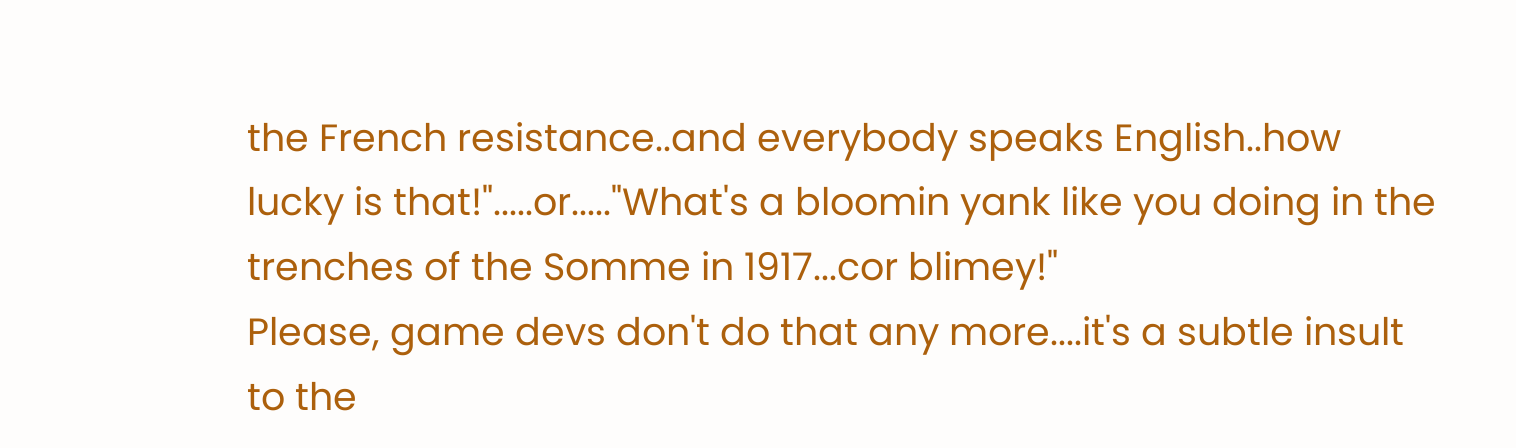the French resistance..and everybody speaks English..how lucky is that!".....or....."What's a bloomin yank like you doing in the trenches of the Somme in 1917...cor blimey!"
Please, game devs don't do that any more....it's a subtle insult to the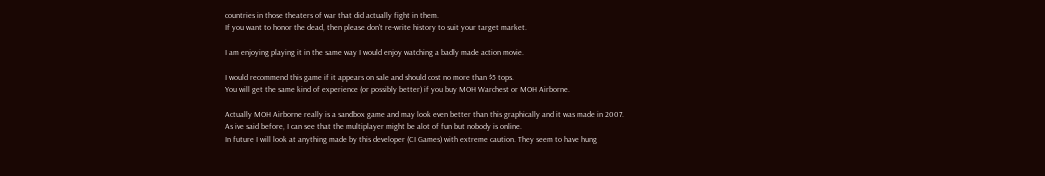countries in those theaters of war that did actually fight in them.
If you want to honor the dead, then please don't re-write history to suit your target market.

I am enjoying playing it in the same way I would enjoy watching a badly made action movie.

I would recommend this game if it appears on sale and should cost no more than $5 tops.
You will get the same kind of experience (or possibly better) if you buy MOH Warchest or MOH Airborne.

Actually MOH Airborne really is a sandbox game and may look even better than this graphically and it was made in 2007.
As ive said before, I can see that the multiplayer might be alot of fun but nobody is online.
In future I will look at anything made by this developer (CI Games) with extreme caution. They seem to have hung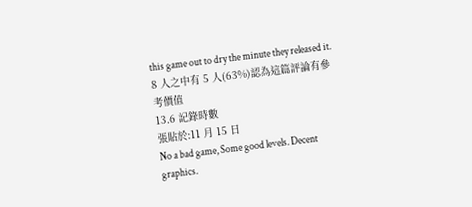this game out to dry the minute they released it.
8 人之中有 5 人(63%)認為這篇評論有參考價值
13.6 記錄時數
張貼於:11 月 15 日
No a bad game, Some good levels. Decent graphics.